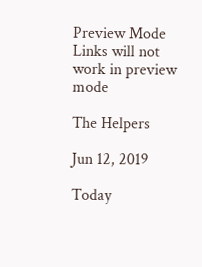Preview Mode Links will not work in preview mode

The Helpers

Jun 12, 2019

Today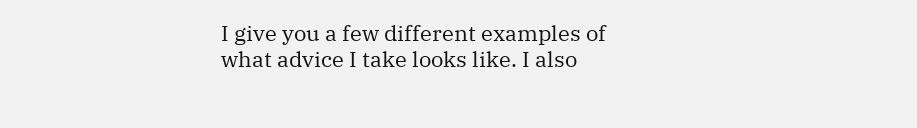I give you a few different examples of what advice I take looks like. I also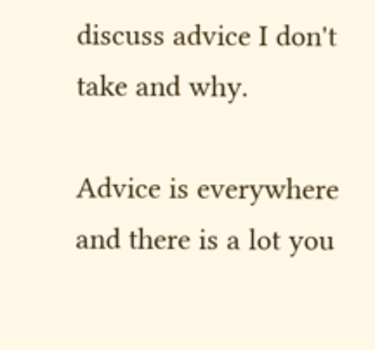discuss advice I don't take and why.

Advice is everywhere and there is a lot you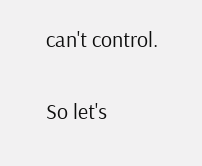can't control.


So let's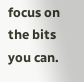focus on the bits you can.